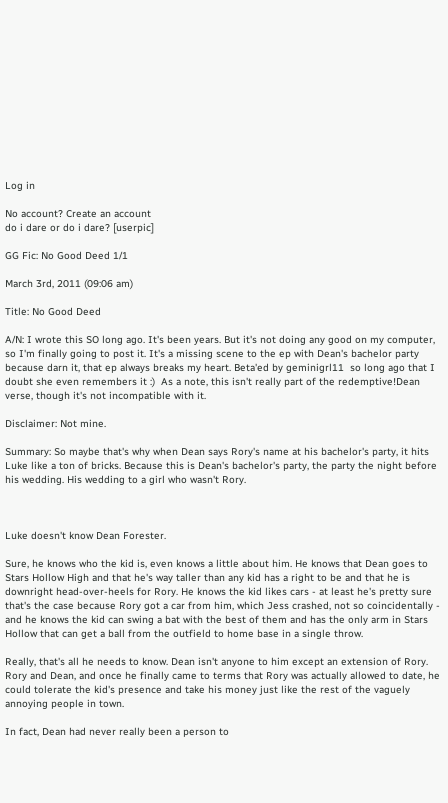Log in

No account? Create an account
do i dare or do i dare? [userpic]

GG Fic: No Good Deed 1/1

March 3rd, 2011 (09:06 am)

Title: No Good Deed

A/N: I wrote this SO long ago. It's been years. But it's not doing any good on my computer, so I'm finally going to post it. It's a missing scene to the ep with Dean's bachelor party because darn it, that ep always breaks my heart. Beta'ed by geminigrl11  so long ago that I doubt she even remembers it :)  As a note, this isn't really part of the redemptive!Dean verse, though it's not incompatible with it.

Disclaimer: Not mine.

Summary: So maybe that's why when Dean says Rory's name at his bachelor's party, it hits Luke like a ton of bricks. Because this is Dean's bachelor's party, the party the night before his wedding. His wedding to a girl who wasn't Rory.



Luke doesn't know Dean Forester.

Sure, he knows who the kid is, even knows a little about him. He knows that Dean goes to Stars Hollow High and that he's way taller than any kid has a right to be and that he is downright head-over-heels for Rory. He knows the kid likes cars - at least he's pretty sure that's the case because Rory got a car from him, which Jess crashed, not so coincidentally - and he knows the kid can swing a bat with the best of them and has the only arm in Stars Hollow that can get a ball from the outfield to home base in a single throw.

Really, that's all he needs to know. Dean isn't anyone to him except an extension of Rory. Rory and Dean, and once he finally came to terms that Rory was actually allowed to date, he could tolerate the kid's presence and take his money just like the rest of the vaguely annoying people in town.

In fact, Dean had never really been a person to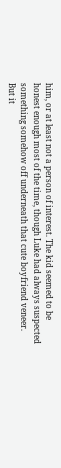him, or at least not a person of interest. The kid seemed to be honest enough most of the time, though Luke had always suspected something somehow off underneath that cute boyfriend veneer. But it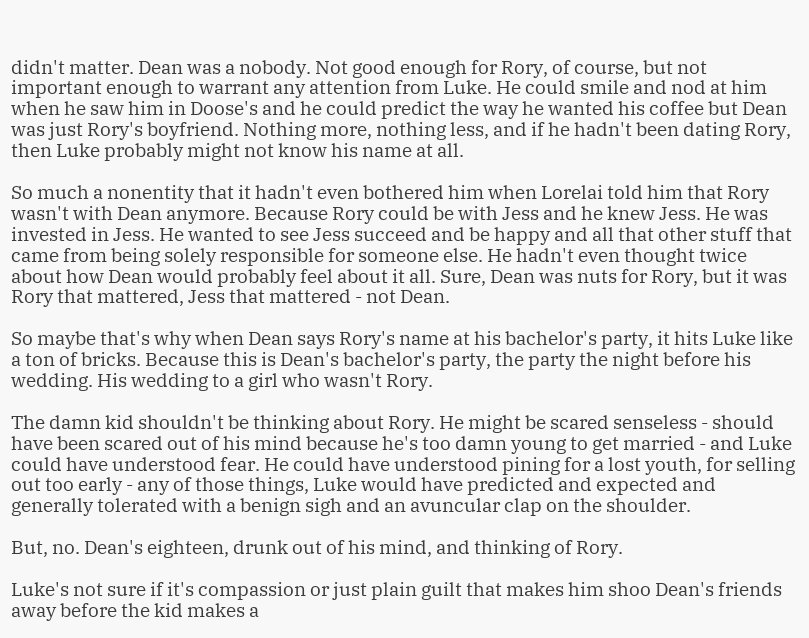didn't matter. Dean was a nobody. Not good enough for Rory, of course, but not important enough to warrant any attention from Luke. He could smile and nod at him when he saw him in Doose's and he could predict the way he wanted his coffee but Dean was just Rory's boyfriend. Nothing more, nothing less, and if he hadn't been dating Rory, then Luke probably might not know his name at all.

So much a nonentity that it hadn't even bothered him when Lorelai told him that Rory wasn't with Dean anymore. Because Rory could be with Jess and he knew Jess. He was invested in Jess. He wanted to see Jess succeed and be happy and all that other stuff that came from being solely responsible for someone else. He hadn't even thought twice about how Dean would probably feel about it all. Sure, Dean was nuts for Rory, but it was Rory that mattered, Jess that mattered - not Dean.

So maybe that's why when Dean says Rory's name at his bachelor's party, it hits Luke like a ton of bricks. Because this is Dean's bachelor's party, the party the night before his wedding. His wedding to a girl who wasn't Rory.

The damn kid shouldn't be thinking about Rory. He might be scared senseless - should have been scared out of his mind because he's too damn young to get married - and Luke could have understood fear. He could have understood pining for a lost youth, for selling out too early - any of those things, Luke would have predicted and expected and generally tolerated with a benign sigh and an avuncular clap on the shoulder.

But, no. Dean's eighteen, drunk out of his mind, and thinking of Rory.

Luke's not sure if it's compassion or just plain guilt that makes him shoo Dean's friends away before the kid makes a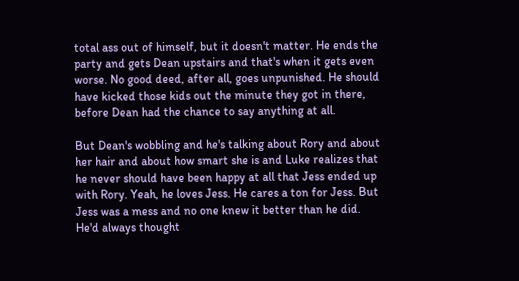total ass out of himself, but it doesn't matter. He ends the party and gets Dean upstairs and that's when it gets even worse. No good deed, after all, goes unpunished. He should have kicked those kids out the minute they got in there, before Dean had the chance to say anything at all.

But Dean's wobbling and he's talking about Rory and about her hair and about how smart she is and Luke realizes that he never should have been happy at all that Jess ended up with Rory. Yeah, he loves Jess. He cares a ton for Jess. But Jess was a mess and no one knew it better than he did. He'd always thought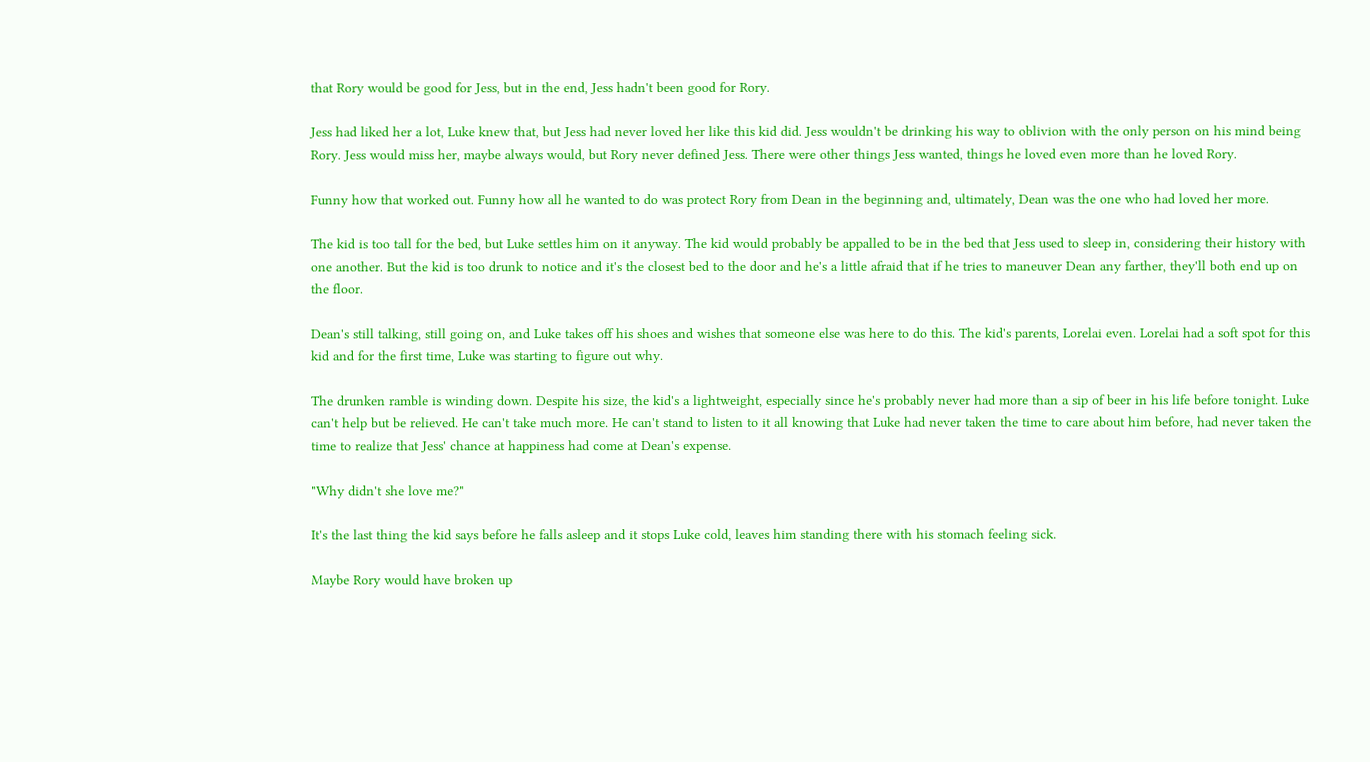that Rory would be good for Jess, but in the end, Jess hadn't been good for Rory.

Jess had liked her a lot, Luke knew that, but Jess had never loved her like this kid did. Jess wouldn't be drinking his way to oblivion with the only person on his mind being Rory. Jess would miss her, maybe always would, but Rory never defined Jess. There were other things Jess wanted, things he loved even more than he loved Rory.

Funny how that worked out. Funny how all he wanted to do was protect Rory from Dean in the beginning and, ultimately, Dean was the one who had loved her more.

The kid is too tall for the bed, but Luke settles him on it anyway. The kid would probably be appalled to be in the bed that Jess used to sleep in, considering their history with one another. But the kid is too drunk to notice and it's the closest bed to the door and he's a little afraid that if he tries to maneuver Dean any farther, they'll both end up on the floor.

Dean's still talking, still going on, and Luke takes off his shoes and wishes that someone else was here to do this. The kid's parents, Lorelai even. Lorelai had a soft spot for this kid and for the first time, Luke was starting to figure out why.

The drunken ramble is winding down. Despite his size, the kid's a lightweight, especially since he's probably never had more than a sip of beer in his life before tonight. Luke can't help but be relieved. He can't take much more. He can't stand to listen to it all knowing that Luke had never taken the time to care about him before, had never taken the time to realize that Jess' chance at happiness had come at Dean's expense.

"Why didn't she love me?"

It's the last thing the kid says before he falls asleep and it stops Luke cold, leaves him standing there with his stomach feeling sick.

Maybe Rory would have broken up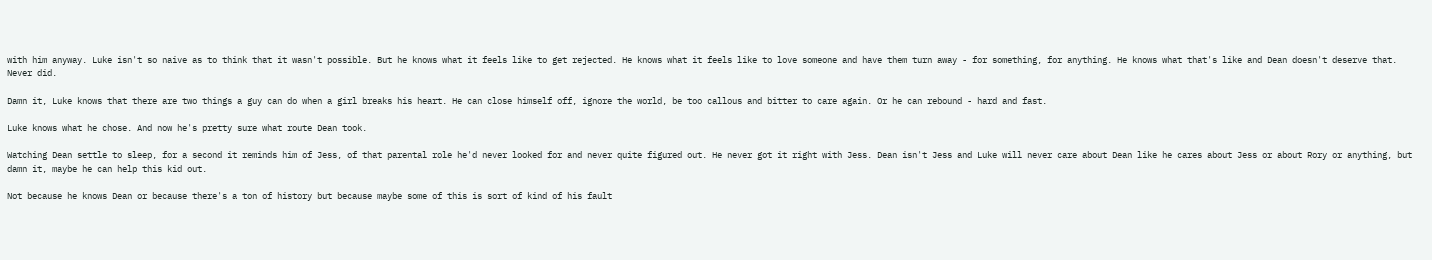with him anyway. Luke isn't so naive as to think that it wasn't possible. But he knows what it feels like to get rejected. He knows what it feels like to love someone and have them turn away - for something, for anything. He knows what that's like and Dean doesn't deserve that. Never did.

Damn it, Luke knows that there are two things a guy can do when a girl breaks his heart. He can close himself off, ignore the world, be too callous and bitter to care again. Or he can rebound - hard and fast.

Luke knows what he chose. And now he's pretty sure what route Dean took.

Watching Dean settle to sleep, for a second it reminds him of Jess, of that parental role he'd never looked for and never quite figured out. He never got it right with Jess. Dean isn't Jess and Luke will never care about Dean like he cares about Jess or about Rory or anything, but damn it, maybe he can help this kid out.

Not because he knows Dean or because there's a ton of history but because maybe some of this is sort of kind of his fault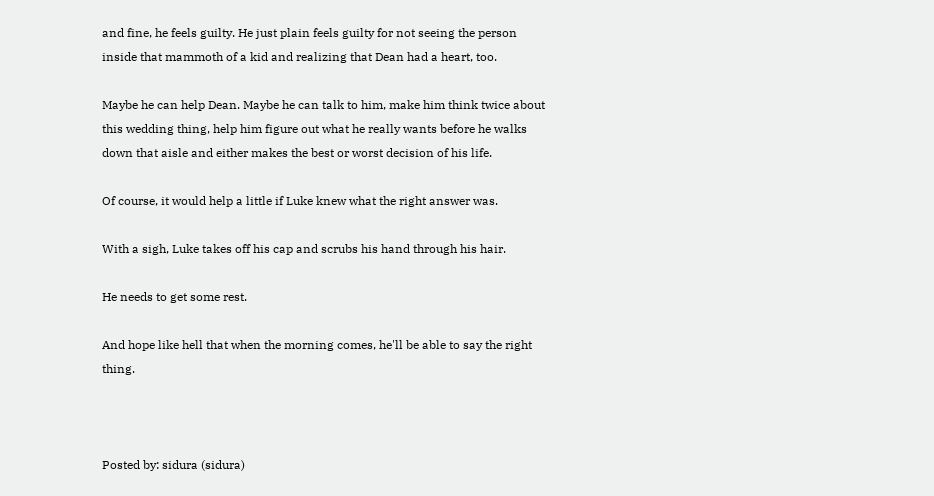and fine, he feels guilty. He just plain feels guilty for not seeing the person inside that mammoth of a kid and realizing that Dean had a heart, too.

Maybe he can help Dean. Maybe he can talk to him, make him think twice about this wedding thing, help him figure out what he really wants before he walks down that aisle and either makes the best or worst decision of his life.

Of course, it would help a little if Luke knew what the right answer was.

With a sigh, Luke takes off his cap and scrubs his hand through his hair.

He needs to get some rest.

And hope like hell that when the morning comes, he'll be able to say the right thing.



Posted by: sidura (sidura)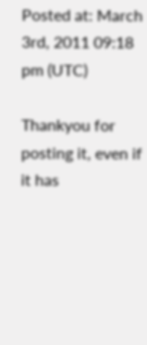Posted at: March 3rd, 2011 09:18 pm (UTC)

Thankyou for posting it, even if it has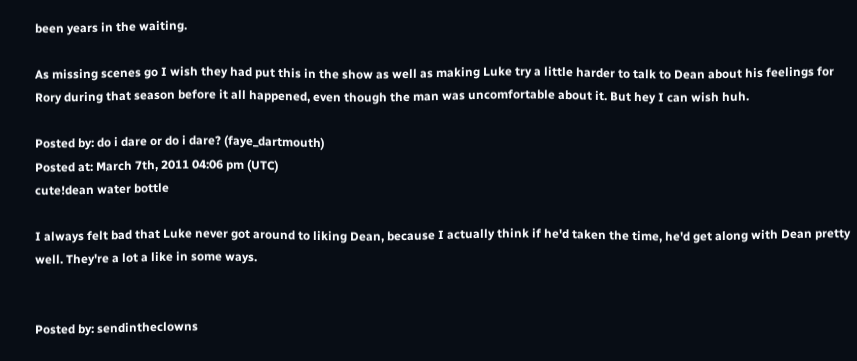been years in the waiting.

As missing scenes go I wish they had put this in the show as well as making Luke try a little harder to talk to Dean about his feelings for Rory during that season before it all happened, even though the man was uncomfortable about it. But hey I can wish huh.

Posted by: do i dare or do i dare? (faye_dartmouth)
Posted at: March 7th, 2011 04:06 pm (UTC)
cute!dean water bottle

I always felt bad that Luke never got around to liking Dean, because I actually think if he'd taken the time, he'd get along with Dean pretty well. They're a lot a like in some ways.


Posted by: sendintheclowns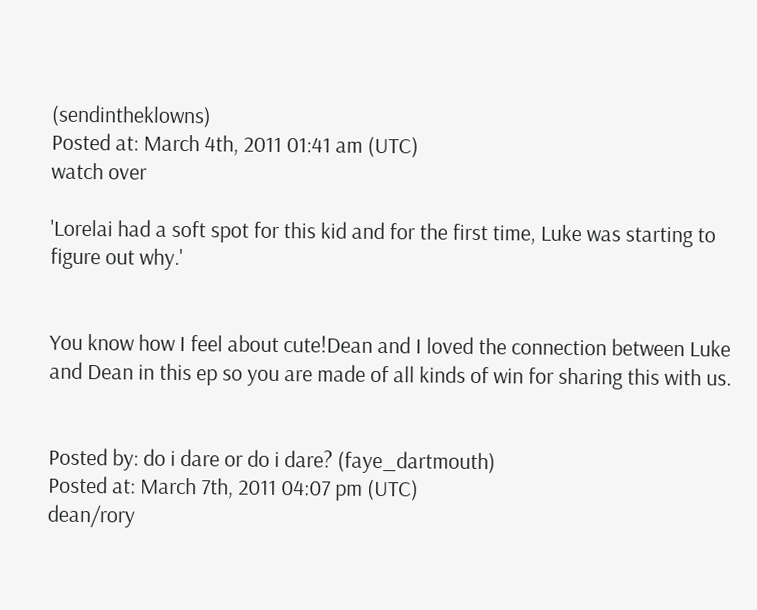(sendintheklowns)
Posted at: March 4th, 2011 01:41 am (UTC)
watch over

'Lorelai had a soft spot for this kid and for the first time, Luke was starting to figure out why.'


You know how I feel about cute!Dean and I loved the connection between Luke and Dean in this ep so you are made of all kinds of win for sharing this with us.


Posted by: do i dare or do i dare? (faye_dartmouth)
Posted at: March 7th, 2011 04:07 pm (UTC)
dean/rory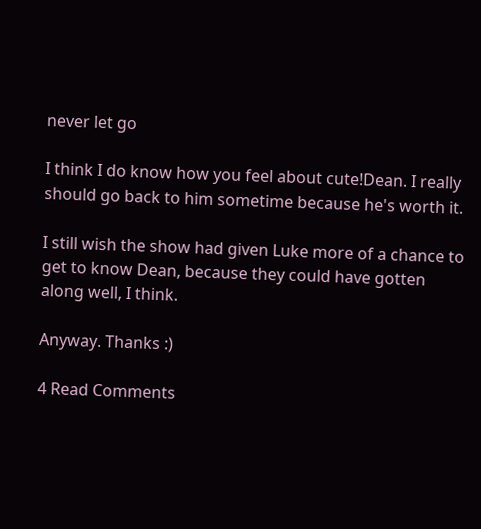never let go

I think I do know how you feel about cute!Dean. I really should go back to him sometime because he's worth it.

I still wish the show had given Luke more of a chance to get to know Dean, because they could have gotten along well, I think.

Anyway. Thanks :)

4 Read Comments